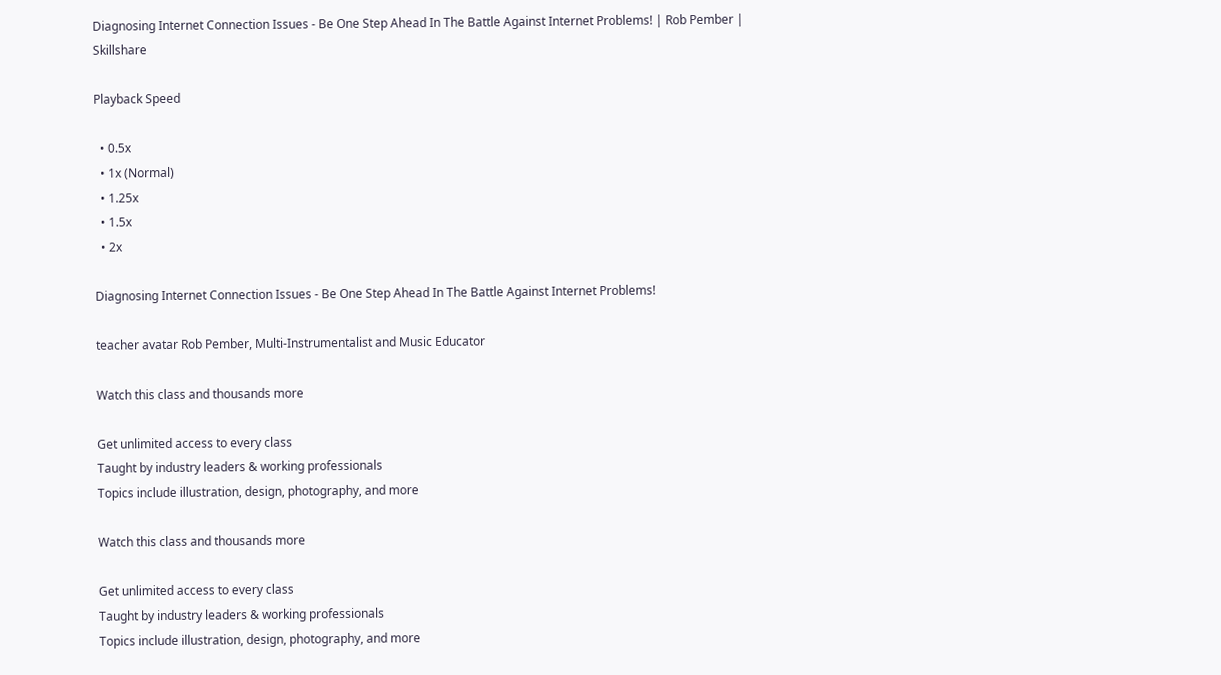Diagnosing Internet Connection Issues - Be One Step Ahead In The Battle Against Internet Problems! | Rob Pember | Skillshare

Playback Speed

  • 0.5x
  • 1x (Normal)
  • 1.25x
  • 1.5x
  • 2x

Diagnosing Internet Connection Issues - Be One Step Ahead In The Battle Against Internet Problems!

teacher avatar Rob Pember, Multi-Instrumentalist and Music Educator

Watch this class and thousands more

Get unlimited access to every class
Taught by industry leaders & working professionals
Topics include illustration, design, photography, and more

Watch this class and thousands more

Get unlimited access to every class
Taught by industry leaders & working professionals
Topics include illustration, design, photography, and more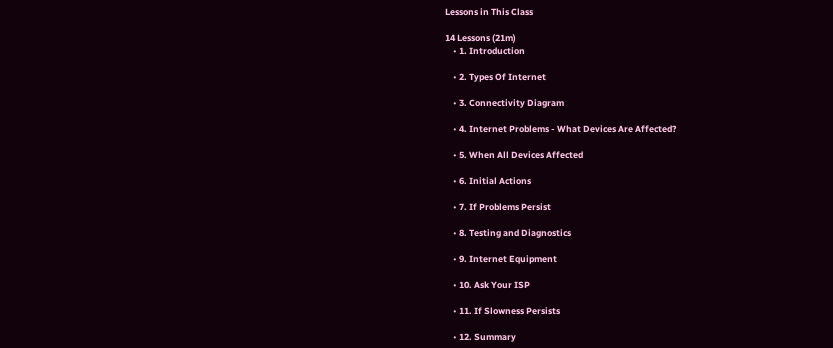Lessons in This Class

14 Lessons (21m)
    • 1. Introduction

    • 2. Types Of Internet

    • 3. Connectivity Diagram

    • 4. Internet Problems - What Devices Are Affected?

    • 5. When All Devices Affected

    • 6. Initial Actions

    • 7. If Problems Persist

    • 8. Testing and Diagnostics

    • 9. Internet Equipment

    • 10. Ask Your ISP

    • 11. If Slowness Persists

    • 12. Summary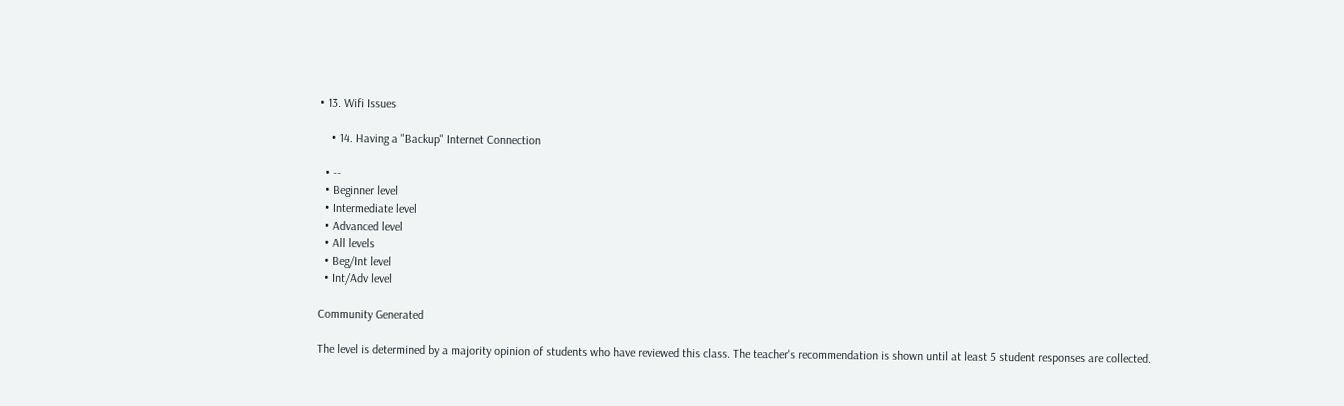• 13. Wifi Issues

    • 14. Having a "Backup" Internet Connection

  • --
  • Beginner level
  • Intermediate level
  • Advanced level
  • All levels
  • Beg/Int level
  • Int/Adv level

Community Generated

The level is determined by a majority opinion of students who have reviewed this class. The teacher's recommendation is shown until at least 5 student responses are collected.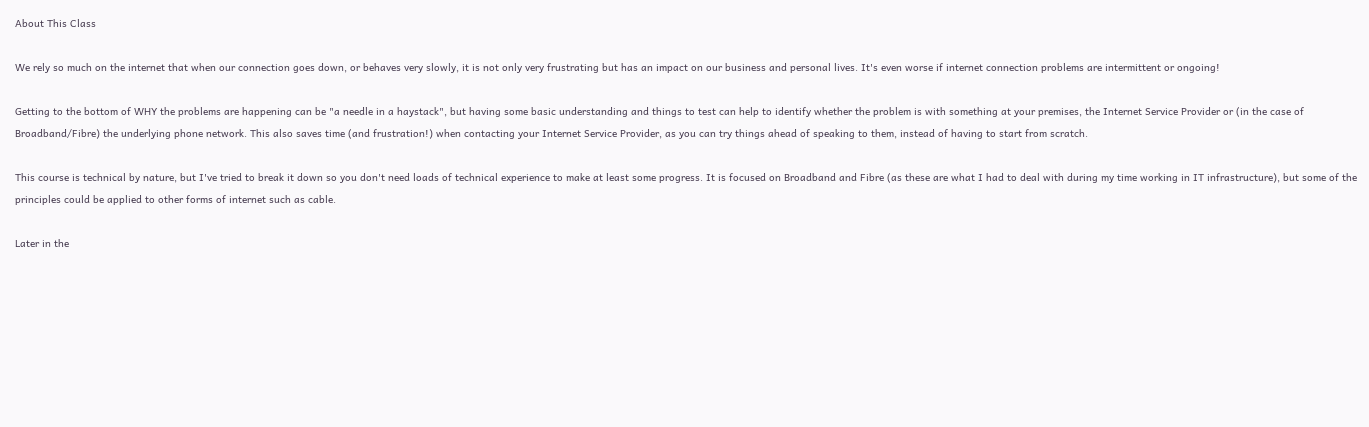About This Class

We rely so much on the internet that when our connection goes down, or behaves very slowly, it is not only very frustrating but has an impact on our business and personal lives. It's even worse if internet connection problems are intermittent or ongoing!

Getting to the bottom of WHY the problems are happening can be "a needle in a haystack", but having some basic understanding and things to test can help to identify whether the problem is with something at your premises, the Internet Service Provider or (in the case of Broadband/Fibre) the underlying phone network. This also saves time (and frustration!) when contacting your Internet Service Provider, as you can try things ahead of speaking to them, instead of having to start from scratch.

This course is technical by nature, but I've tried to break it down so you don't need loads of technical experience to make at least some progress. It is focused on Broadband and Fibre (as these are what I had to deal with during my time working in IT infrastructure), but some of the principles could be applied to other forms of internet such as cable.

Later in the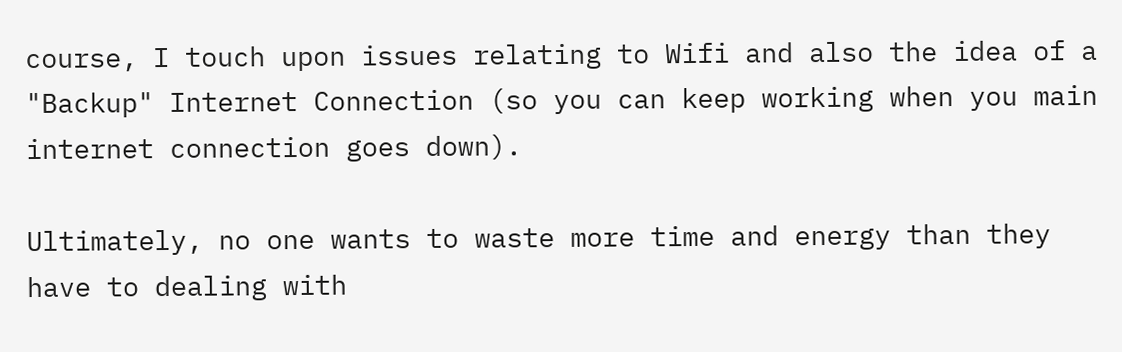course, I touch upon issues relating to Wifi and also the idea of a "Backup" Internet Connection (so you can keep working when you main internet connection goes down).

Ultimately, no one wants to waste more time and energy than they have to dealing with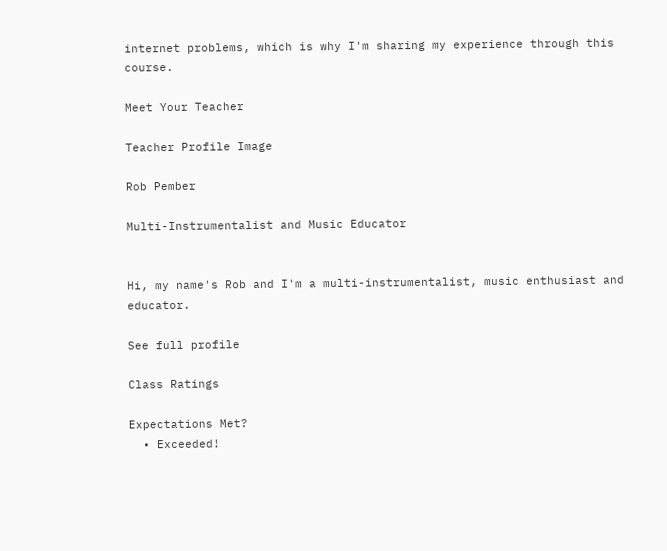internet problems, which is why I'm sharing my experience through this course.

Meet Your Teacher

Teacher Profile Image

Rob Pember

Multi-Instrumentalist and Music Educator


Hi, my name's Rob and I'm a multi-instrumentalist, music enthusiast and educator.

See full profile

Class Ratings

Expectations Met?
  • Exceeded!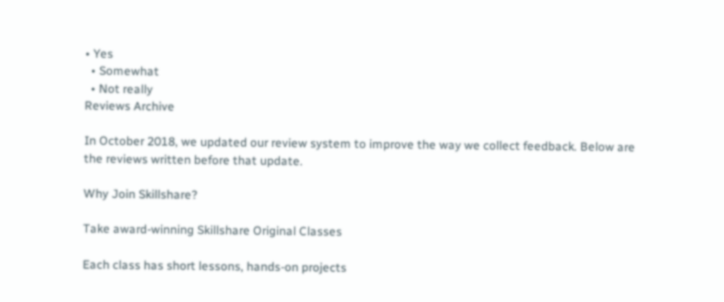• Yes
  • Somewhat
  • Not really
Reviews Archive

In October 2018, we updated our review system to improve the way we collect feedback. Below are the reviews written before that update.

Why Join Skillshare?

Take award-winning Skillshare Original Classes

Each class has short lessons, hands-on projects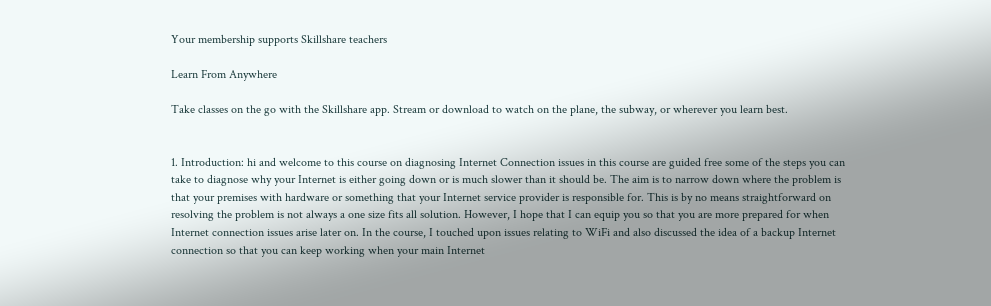Your membership supports Skillshare teachers

Learn From Anywhere

Take classes on the go with the Skillshare app. Stream or download to watch on the plane, the subway, or wherever you learn best.


1. Introduction: hi and welcome to this course on diagnosing Internet Connection issues in this course are guided free some of the steps you can take to diagnose why your Internet is either going down or is much slower than it should be. The aim is to narrow down where the problem is that your premises with hardware or something that your Internet service provider is responsible for. This is by no means straightforward on resolving the problem is not always a one size fits all solution. However, I hope that I can equip you so that you are more prepared for when Internet connection issues arise later on. In the course, I touched upon issues relating to WiFi and also discussed the idea of a backup Internet connection so that you can keep working when your main Internet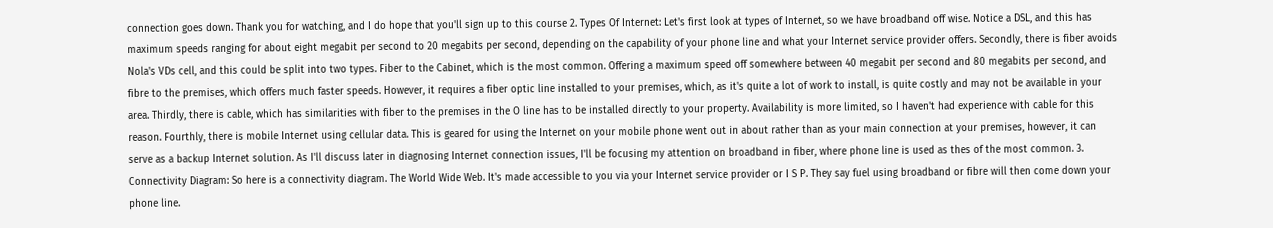connection goes down. Thank you for watching, and I do hope that you'll sign up to this course 2. Types Of Internet: Let's first look at types of Internet, so we have broadband off wise. Notice a DSL, and this has maximum speeds ranging for about eight megabit per second to 20 megabits per second, depending on the capability of your phone line and what your Internet service provider offers. Secondly, there is fiber avoids Nola's VDs cell, and this could be split into two types. Fiber to the Cabinet, which is the most common. Offering a maximum speed off somewhere between 40 megabit per second and 80 megabits per second, and fibre to the premises, which offers much faster speeds. However, it requires a fiber optic line installed to your premises, which, as it's quite a lot of work to install, is quite costly and may not be available in your area. Thirdly, there is cable, which has similarities with fiber to the premises in the O line has to be installed directly to your property. Availability is more limited, so I haven't had experience with cable for this reason. Fourthly, there is mobile Internet using cellular data. This is geared for using the Internet on your mobile phone went out in about rather than as your main connection at your premises, however, it can serve as a backup Internet solution. As I'll discuss later in diagnosing Internet connection issues, I'll be focusing my attention on broadband in fiber, where phone line is used as thes of the most common. 3. Connectivity Diagram: So here is a connectivity diagram. The World Wide Web. It's made accessible to you via your Internet service provider or I S P. They say fuel using broadband or fibre will then come down your phone line.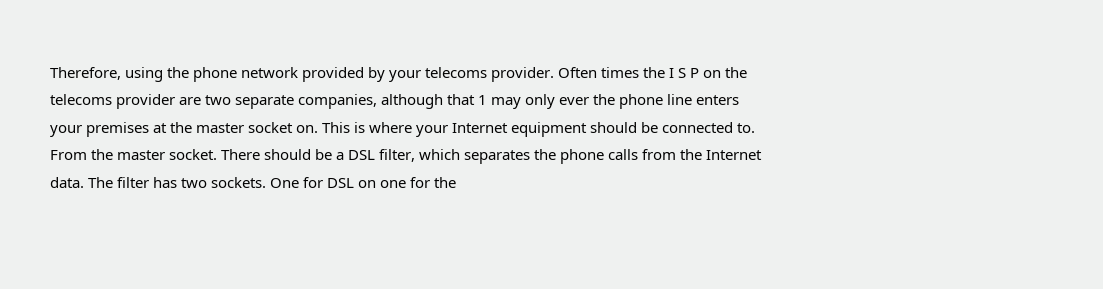Therefore, using the phone network provided by your telecoms provider. Often times the I S P on the telecoms provider are two separate companies, although that 1 may only ever the phone line enters your premises at the master socket on. This is where your Internet equipment should be connected to. From the master socket. There should be a DSL filter, which separates the phone calls from the Internet data. The filter has two sockets. One for DSL on one for the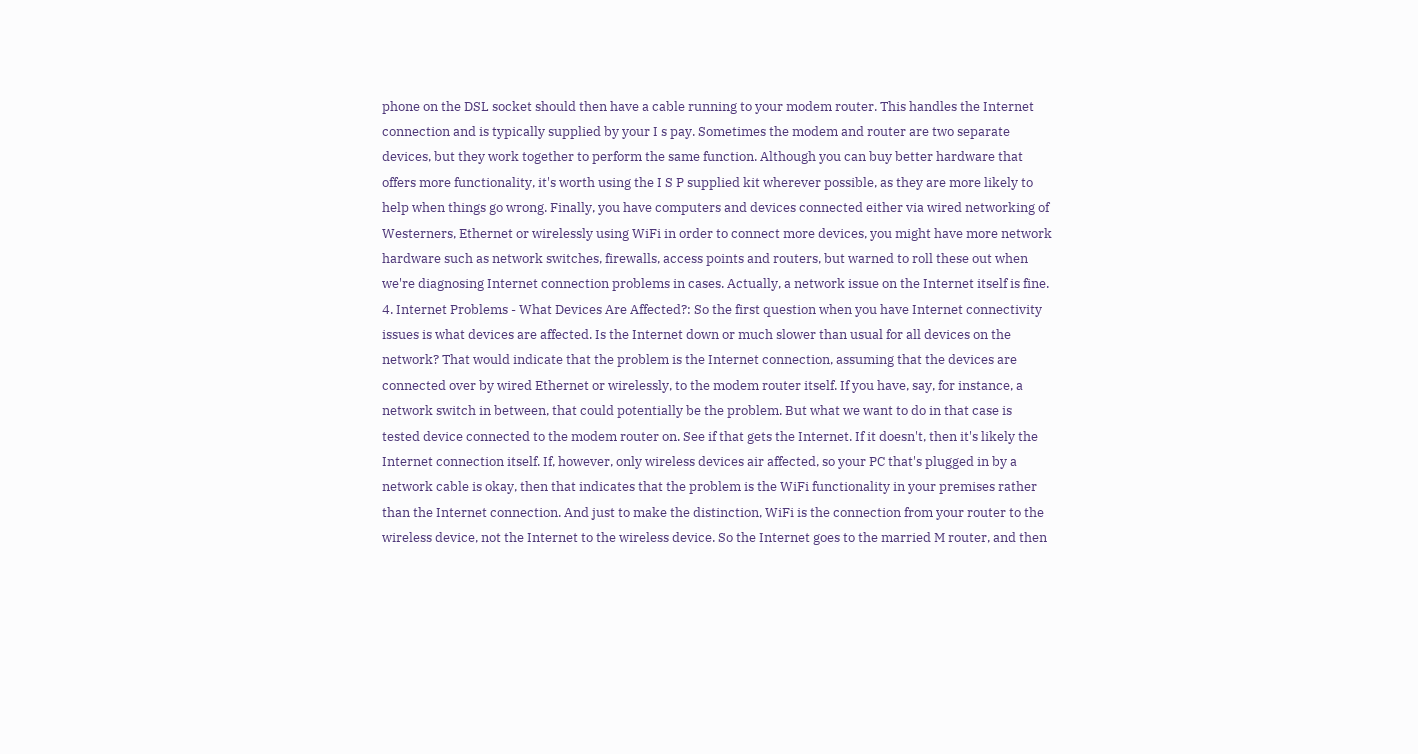phone on the DSL socket should then have a cable running to your modem router. This handles the Internet connection and is typically supplied by your I s pay. Sometimes the modem and router are two separate devices, but they work together to perform the same function. Although you can buy better hardware that offers more functionality, it's worth using the I S P supplied kit wherever possible, as they are more likely to help when things go wrong. Finally, you have computers and devices connected either via wired networking of Westerners, Ethernet or wirelessly using WiFi in order to connect more devices, you might have more network hardware such as network switches, firewalls, access points and routers, but warned to roll these out when we're diagnosing Internet connection problems in cases. Actually, a network issue on the Internet itself is fine. 4. Internet Problems - What Devices Are Affected?: So the first question when you have Internet connectivity issues is what devices are affected. Is the Internet down or much slower than usual for all devices on the network? That would indicate that the problem is the Internet connection, assuming that the devices are connected over by wired Ethernet or wirelessly, to the modem router itself. If you have, say, for instance, a network switch in between, that could potentially be the problem. But what we want to do in that case is tested device connected to the modem router on. See if that gets the Internet. If it doesn't, then it's likely the Internet connection itself. If, however, only wireless devices air affected, so your PC that's plugged in by a network cable is okay, then that indicates that the problem is the WiFi functionality in your premises rather than the Internet connection. And just to make the distinction, WiFi is the connection from your router to the wireless device, not the Internet to the wireless device. So the Internet goes to the married M router, and then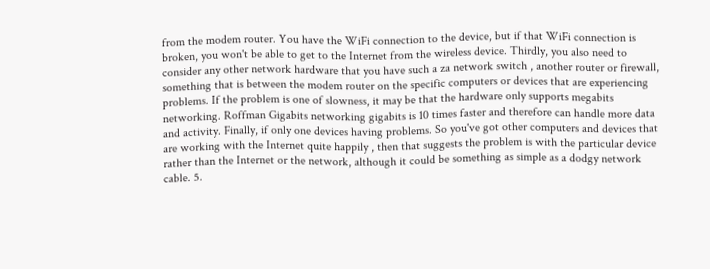from the modem router. You have the WiFi connection to the device, but if that WiFi connection is broken, you won't be able to get to the Internet from the wireless device. Thirdly, you also need to consider any other network hardware that you have such a za network switch , another router or firewall, something that is between the modem router on the specific computers or devices that are experiencing problems. If the problem is one of slowness, it may be that the hardware only supports megabits networking. Roffman Gigabits networking gigabits is 10 times faster and therefore can handle more data and activity. Finally, if only one devices having problems. So you've got other computers and devices that are working with the Internet quite happily , then that suggests the problem is with the particular device rather than the Internet or the network, although it could be something as simple as a dodgy network cable. 5.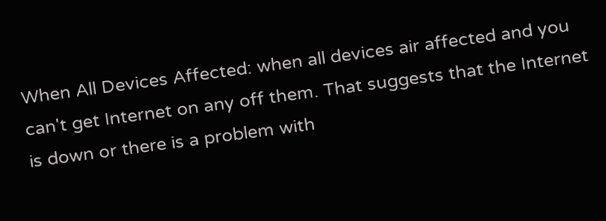When All Devices Affected: when all devices air affected and you can't get Internet on any off them. That suggests that the Internet is down or there is a problem with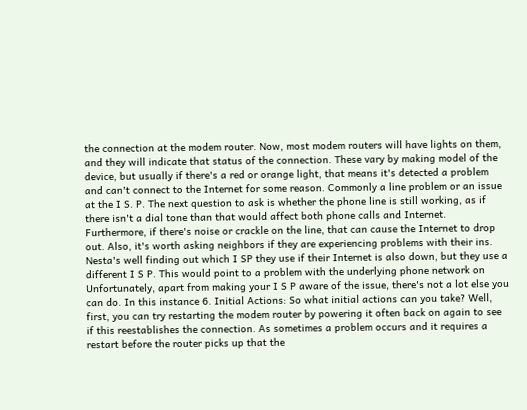the connection at the modem router. Now, most modem routers will have lights on them, and they will indicate that status of the connection. These vary by making model of the device, but usually if there's a red or orange light, that means it's detected a problem and can't connect to the Internet for some reason. Commonly a line problem or an issue at the I S. P. The next question to ask is whether the phone line is still working, as if there isn't a dial tone than that would affect both phone calls and Internet. Furthermore, if there's noise or crackle on the line, that can cause the Internet to drop out. Also, it's worth asking neighbors if they are experiencing problems with their ins. Nesta's well finding out which I SP they use if their Internet is also down, but they use a different I S P. This would point to a problem with the underlying phone network on Unfortunately, apart from making your I S P aware of the issue, there's not a lot else you can do. In this instance 6. Initial Actions: So what initial actions can you take? Well, first, you can try restarting the modem router by powering it often back on again to see if this reestablishes the connection. As sometimes a problem occurs and it requires a restart before the router picks up that the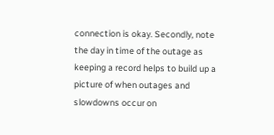connection is okay. Secondly, note the day in time of the outage as keeping a record helps to build up a picture of when outages and slowdowns occur on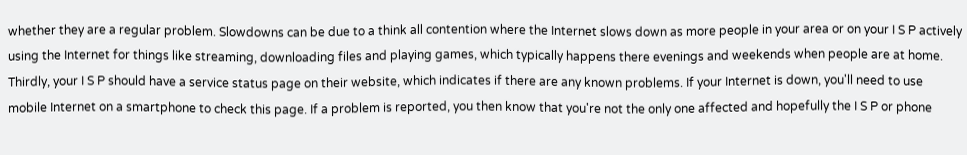whether they are a regular problem. Slowdowns can be due to a think all contention where the Internet slows down as more people in your area or on your I S P actively using the Internet for things like streaming, downloading files and playing games, which typically happens there evenings and weekends when people are at home. Thirdly, your I S P should have a service status page on their website, which indicates if there are any known problems. If your Internet is down, you'll need to use mobile Internet on a smartphone to check this page. If a problem is reported, you then know that you're not the only one affected and hopefully the I S P or phone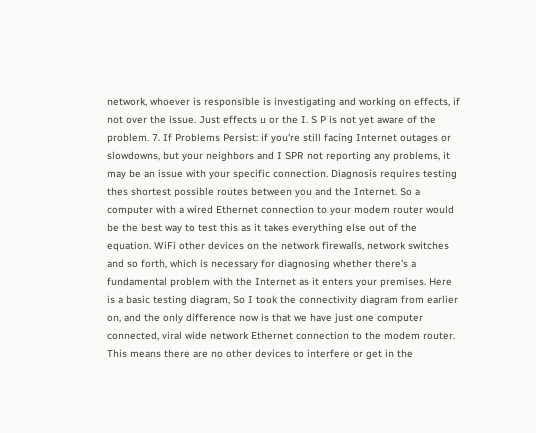network, whoever is responsible is investigating and working on effects, if not over the issue. Just effects u or the I. S P is not yet aware of the problem. 7. If Problems Persist: if you're still facing Internet outages or slowdowns, but your neighbors and I SPR not reporting any problems, it may be an issue with your specific connection. Diagnosis requires testing thes shortest possible routes between you and the Internet. So a computer with a wired Ethernet connection to your modem router would be the best way to test this as it takes everything else out of the equation. WiFi other devices on the network firewalls, network switches and so forth, which is necessary for diagnosing whether there's a fundamental problem with the Internet as it enters your premises. Here is a basic testing diagram, So I took the connectivity diagram from earlier on, and the only difference now is that we have just one computer connected, viral wide network Ethernet connection to the modem router. This means there are no other devices to interfere or get in the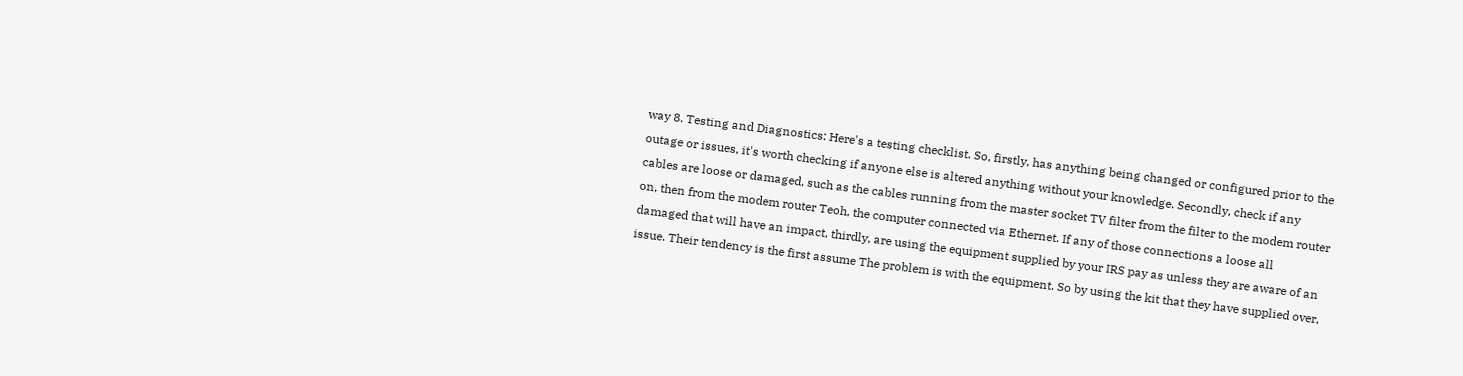way 8. Testing and Diagnostics: Here's a testing checklist. So, firstly, has anything being changed or configured prior to the outage or issues, it's worth checking if anyone else is altered anything without your knowledge. Secondly, check if any cables are loose or damaged, such as the cables running from the master socket TV filter from the filter to the modem router on, then from the modem router Teoh, the computer connected via Ethernet. If any of those connections a loose all damaged that will have an impact, thirdly, are using the equipment supplied by your IRS pay as unless they are aware of an issue. Their tendency is the first assume The problem is with the equipment. So by using the kit that they have supplied over,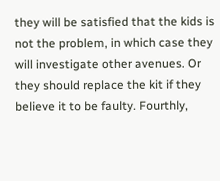they will be satisfied that the kids is not the problem, in which case they will investigate other avenues. Or they should replace the kit if they believe it to be faulty. Fourthly,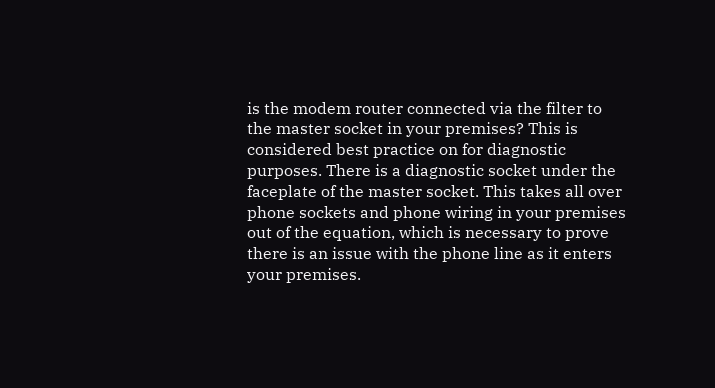is the modem router connected via the filter to the master socket in your premises? This is considered best practice on for diagnostic purposes. There is a diagnostic socket under the faceplate of the master socket. This takes all over phone sockets and phone wiring in your premises out of the equation, which is necessary to prove there is an issue with the phone line as it enters your premises.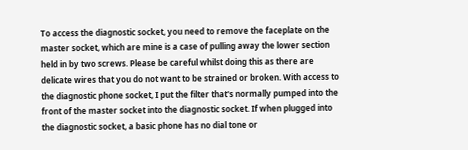To access the diagnostic socket, you need to remove the faceplate on the master socket, which are mine is a case of pulling away the lower section held in by two screws. Please be careful whilst doing this as there are delicate wires that you do not want to be strained or broken. With access to the diagnostic phone socket, I put the filter that's normally pumped into the front of the master socket into the diagnostic socket. If when plugged into the diagnostic socket, a basic phone has no dial tone or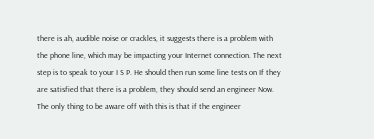there is ah, audible noise or crackles, it suggests there is a problem with the phone line, which may be impacting your Internet connection. The next step is to speak to your I S P. He should then run some line tests on If they are satisfied that there is a problem, they should send an engineer Now. The only thing to be aware off with this is that if the engineer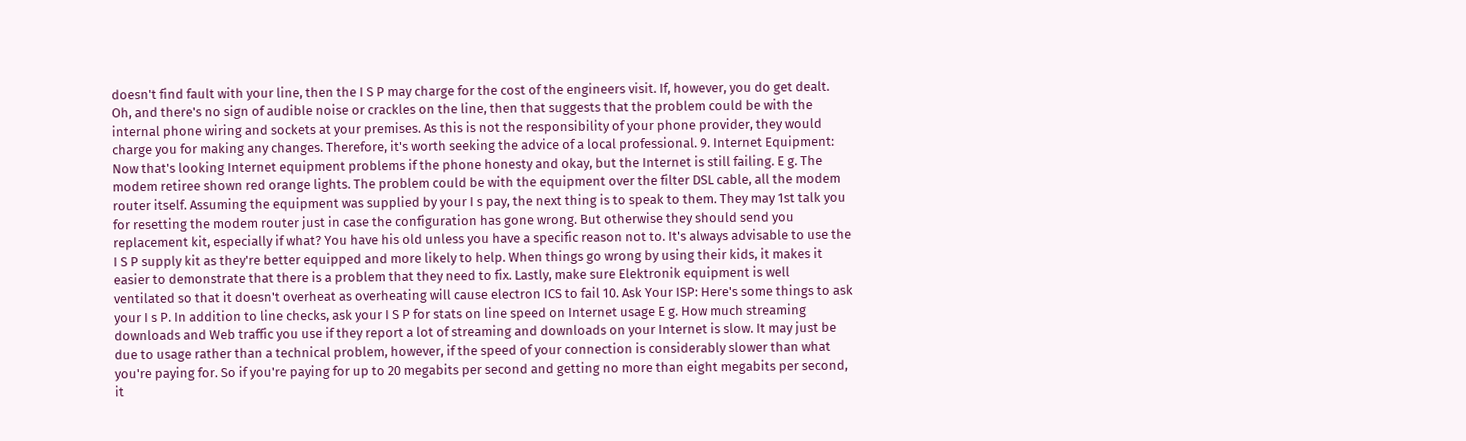doesn't find fault with your line, then the I S P may charge for the cost of the engineers visit. If, however, you do get dealt. Oh, and there's no sign of audible noise or crackles on the line, then that suggests that the problem could be with the internal phone wiring and sockets at your premises. As this is not the responsibility of your phone provider, they would charge you for making any changes. Therefore, it's worth seeking the advice of a local professional. 9. Internet Equipment: Now that's looking Internet equipment problems if the phone honesty and okay, but the Internet is still failing. E g. The modem retiree shown red orange lights. The problem could be with the equipment over the filter DSL cable, all the modem router itself. Assuming the equipment was supplied by your I s pay, the next thing is to speak to them. They may 1st talk you for resetting the modem router just in case the configuration has gone wrong. But otherwise they should send you replacement kit, especially if what? You have his old unless you have a specific reason not to. It's always advisable to use the I S P supply kit as they're better equipped and more likely to help. When things go wrong by using their kids, it makes it easier to demonstrate that there is a problem that they need to fix. Lastly, make sure Elektronik equipment is well ventilated so that it doesn't overheat as overheating will cause electron ICS to fail 10. Ask Your ISP: Here's some things to ask your I s P. In addition to line checks, ask your I S P for stats on line speed on Internet usage E g. How much streaming downloads and Web traffic you use if they report a lot of streaming and downloads on your Internet is slow. It may just be due to usage rather than a technical problem, however, if the speed of your connection is considerably slower than what you're paying for. So if you're paying for up to 20 megabits per second and getting no more than eight megabits per second, it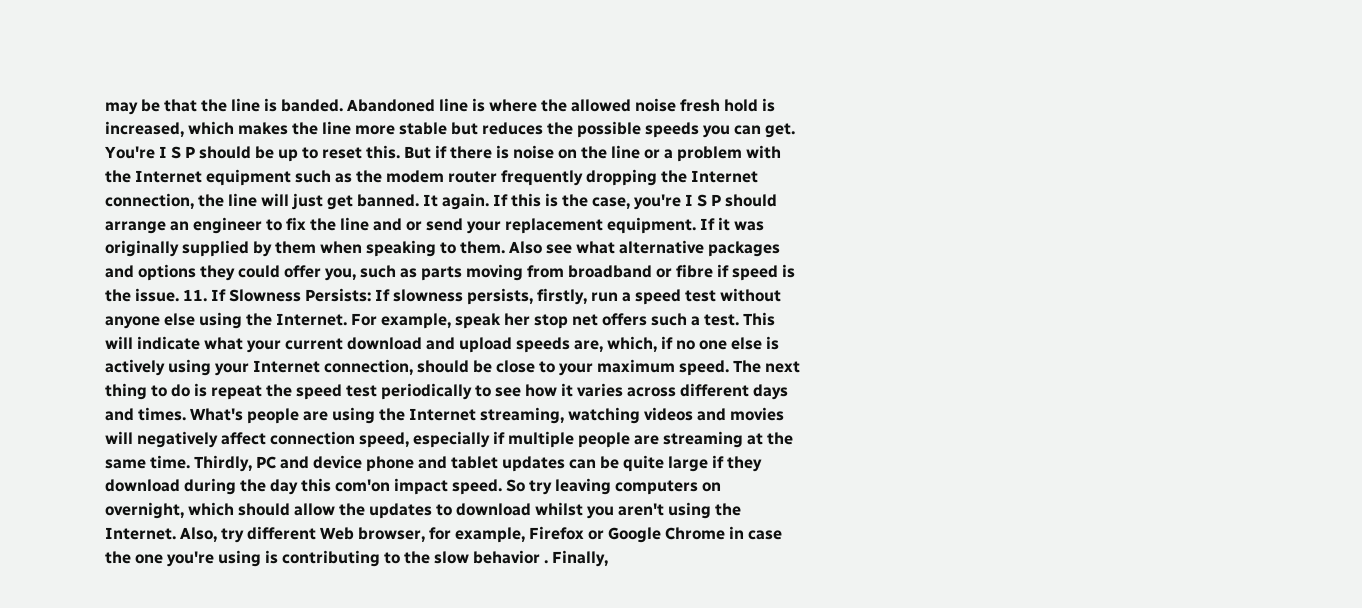may be that the line is banded. Abandoned line is where the allowed noise fresh hold is increased, which makes the line more stable but reduces the possible speeds you can get. You're I S P should be up to reset this. But if there is noise on the line or a problem with the Internet equipment such as the modem router frequently dropping the Internet connection, the line will just get banned. It again. If this is the case, you're I S P should arrange an engineer to fix the line and or send your replacement equipment. If it was originally supplied by them when speaking to them. Also see what alternative packages and options they could offer you, such as parts moving from broadband or fibre if speed is the issue. 11. If Slowness Persists: If slowness persists, firstly, run a speed test without anyone else using the Internet. For example, speak her stop net offers such a test. This will indicate what your current download and upload speeds are, which, if no one else is actively using your Internet connection, should be close to your maximum speed. The next thing to do is repeat the speed test periodically to see how it varies across different days and times. What's people are using the Internet streaming, watching videos and movies will negatively affect connection speed, especially if multiple people are streaming at the same time. Thirdly, PC and device phone and tablet updates can be quite large if they download during the day this com'on impact speed. So try leaving computers on overnight, which should allow the updates to download whilst you aren't using the Internet. Also, try different Web browser, for example, Firefox or Google Chrome in case the one you're using is contributing to the slow behavior . Finally,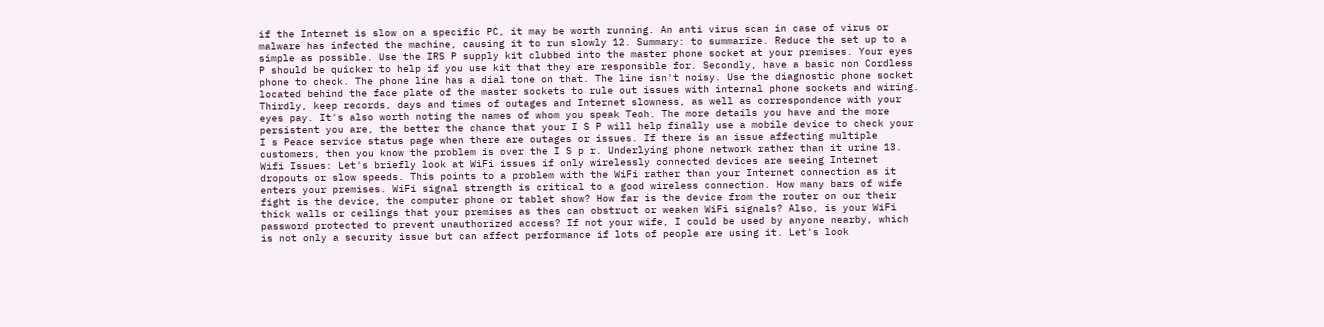if the Internet is slow on a specific PC, it may be worth running. An anti virus scan in case of virus or malware has infected the machine, causing it to run slowly 12. Summary: to summarize. Reduce the set up to a simple as possible. Use the IRS P supply kit clubbed into the master phone socket at your premises. Your eyes P should be quicker to help if you use kit that they are responsible for. Secondly, have a basic non Cordless phone to check. The phone line has a dial tone on that. The line isn't noisy. Use the diagnostic phone socket located behind the face plate of the master sockets to rule out issues with internal phone sockets and wiring. Thirdly, keep records, days and times of outages and Internet slowness, as well as correspondence with your eyes pay. It's also worth noting the names of whom you speak Teoh. The more details you have and the more persistent you are, the better the chance that your I S P will help finally use a mobile device to check your I s Peace service status page when there are outages or issues. If there is an issue affecting multiple customers, then you know the problem is over the I S p r. Underlying phone network rather than it urine 13. Wifi Issues: Let's briefly look at WiFi issues if only wirelessly connected devices are seeing Internet dropouts or slow speeds. This points to a problem with the WiFi rather than your Internet connection as it enters your premises. WiFi signal strength is critical to a good wireless connection. How many bars of wife fight is the device, the computer phone or tablet show? How far is the device from the router on our their thick walls or ceilings that your premises as thes can obstruct or weaken WiFi signals? Also, is your WiFi password protected to prevent unauthorized access? If not your wife, I could be used by anyone nearby, which is not only a security issue but can affect performance if lots of people are using it. Let's look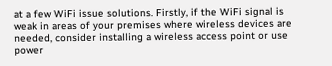at a few WiFi issue solutions. Firstly, if the WiFi signal is weak in areas of your premises where wireless devices are needed, consider installing a wireless access point or use power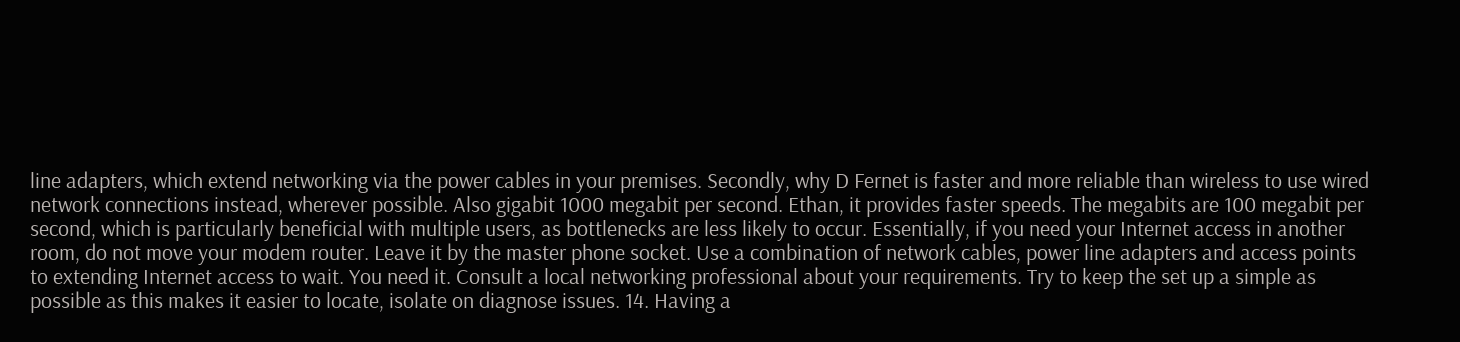line adapters, which extend networking via the power cables in your premises. Secondly, why D Fernet is faster and more reliable than wireless to use wired network connections instead, wherever possible. Also gigabit 1000 megabit per second. Ethan, it provides faster speeds. The megabits are 100 megabit per second, which is particularly beneficial with multiple users, as bottlenecks are less likely to occur. Essentially, if you need your Internet access in another room, do not move your modem router. Leave it by the master phone socket. Use a combination of network cables, power line adapters and access points to extending Internet access to wait. You need it. Consult a local networking professional about your requirements. Try to keep the set up a simple as possible as this makes it easier to locate, isolate on diagnose issues. 14. Having a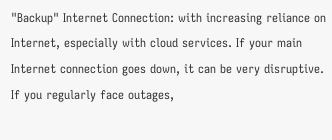"Backup" Internet Connection: with increasing reliance on Internet, especially with cloud services. If your main Internet connection goes down, it can be very disruptive. If you regularly face outages,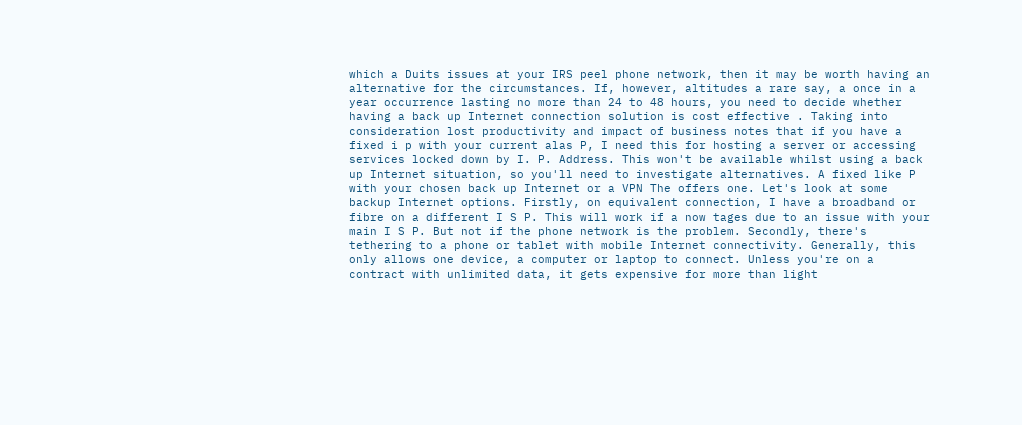which a Duits issues at your IRS peel phone network, then it may be worth having an alternative for the circumstances. If, however, altitudes a rare say, a once in a year occurrence lasting no more than 24 to 48 hours, you need to decide whether having a back up Internet connection solution is cost effective . Taking into consideration lost productivity and impact of business notes that if you have a fixed i p with your current alas P, I need this for hosting a server or accessing services locked down by I. P. Address. This won't be available whilst using a back up Internet situation, so you'll need to investigate alternatives. A fixed like P with your chosen back up Internet or a VPN The offers one. Let's look at some backup Internet options. Firstly, on equivalent connection, I have a broadband or fibre on a different I S P. This will work if a now tages due to an issue with your main I S P. But not if the phone network is the problem. Secondly, there's tethering to a phone or tablet with mobile Internet connectivity. Generally, this only allows one device, a computer or laptop to connect. Unless you're on a contract with unlimited data, it gets expensive for more than light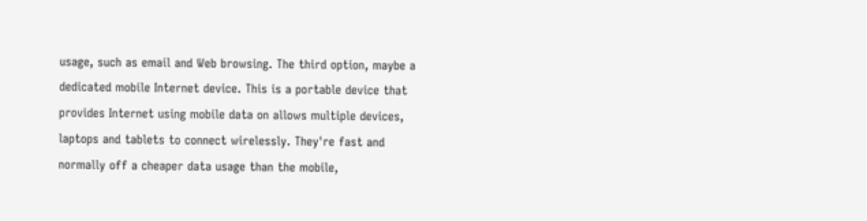usage, such as email and Web browsing. The third option, maybe a dedicated mobile Internet device. This is a portable device that provides Internet using mobile data on allows multiple devices, laptops and tablets to connect wirelessly. They're fast and normally off a cheaper data usage than the mobile,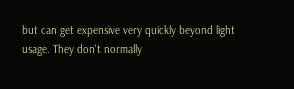but can get expensive very quickly beyond light usage. They don't normally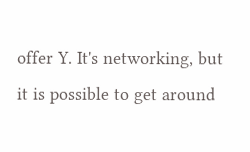offer Y. It's networking, but it is possible to get around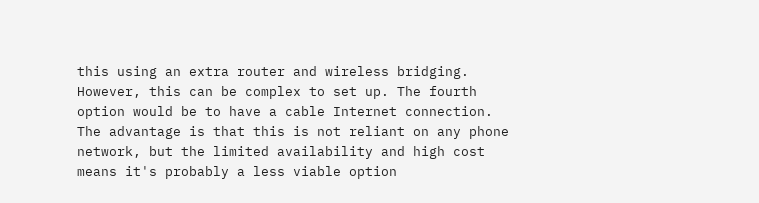this using an extra router and wireless bridging. However, this can be complex to set up. The fourth option would be to have a cable Internet connection. The advantage is that this is not reliant on any phone network, but the limited availability and high cost means it's probably a less viable option